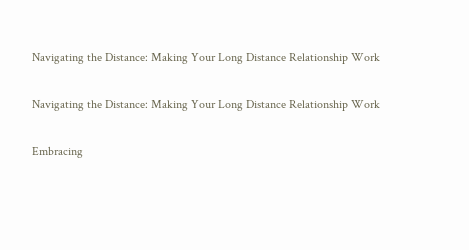Navigating the Distance: Making Your Long Distance Relationship Work

Navigating the Distance: Making Your Long Distance Relationship Work

Embracing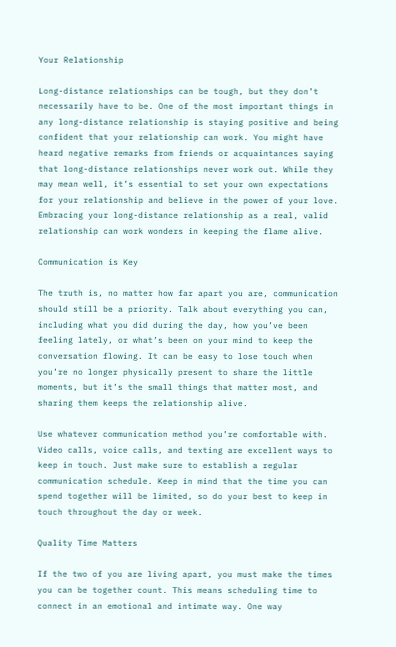Your Relationship

Long-distance relationships can be tough, but they don’t necessarily have to be. One of the most important things in any long-distance relationship is staying positive and being confident that your relationship can work. You might have heard negative remarks from friends or acquaintances saying that long-distance relationships never work out. While they may mean well, it’s essential to set your own expectations for your relationship and believe in the power of your love. Embracing your long-distance relationship as a real, valid relationship can work wonders in keeping the flame alive.

Communication is Key

The truth is, no matter how far apart you are, communication should still be a priority. Talk about everything you can, including what you did during the day, how you’ve been feeling lately, or what’s been on your mind to keep the conversation flowing. It can be easy to lose touch when you’re no longer physically present to share the little moments, but it’s the small things that matter most, and sharing them keeps the relationship alive.

Use whatever communication method you’re comfortable with. Video calls, voice calls, and texting are excellent ways to keep in touch. Just make sure to establish a regular communication schedule. Keep in mind that the time you can spend together will be limited, so do your best to keep in touch throughout the day or week.

Quality Time Matters

If the two of you are living apart, you must make the times you can be together count. This means scheduling time to connect in an emotional and intimate way. One way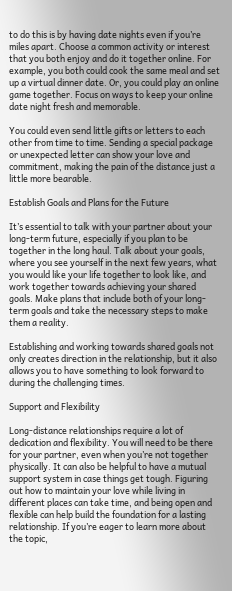to do this is by having date nights even if you’re miles apart. Choose a common activity or interest that you both enjoy and do it together online. For example, you both could cook the same meal and set up a virtual dinner date. Or, you could play an online game together. Focus on ways to keep your online date night fresh and memorable.

You could even send little gifts or letters to each other from time to time. Sending a special package or unexpected letter can show your love and commitment, making the pain of the distance just a little more bearable.

Establish Goals and Plans for the Future

It’s essential to talk with your partner about your long-term future, especially if you plan to be together in the long haul. Talk about your goals, where you see yourself in the next few years, what you would like your life together to look like, and work together towards achieving your shared goals. Make plans that include both of your long-term goals and take the necessary steps to make them a reality.

Establishing and working towards shared goals not only creates direction in the relationship, but it also allows you to have something to look forward to during the challenging times.

Support and Flexibility

Long-distance relationships require a lot of dedication and flexibility. You will need to be there for your partner, even when you’re not together physically. It can also be helpful to have a mutual support system in case things get tough. Figuring out how to maintain your love while living in different places can take time, and being open and flexible can help build the foundation for a lasting relationship. If you’re eager to learn more about the topic,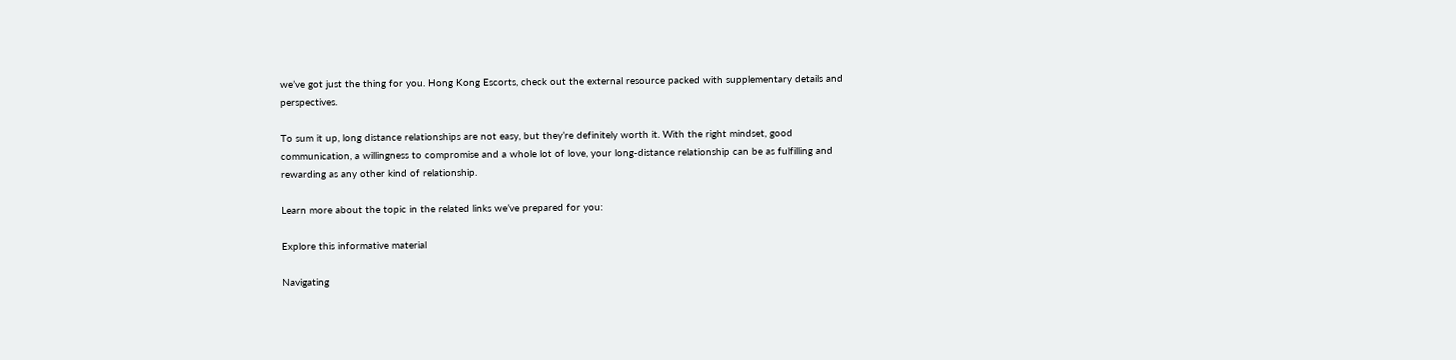we’ve got just the thing for you. Hong Kong Escorts, check out the external resource packed with supplementary details and perspectives.

To sum it up, long distance relationships are not easy, but they’re definitely worth it. With the right mindset, good communication, a willingness to compromise and a whole lot of love, your long-distance relationship can be as fulfilling and rewarding as any other kind of relationship.

Learn more about the topic in the related links we’ve prepared for you:

Explore this informative material

Navigating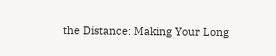the Distance: Making Your Long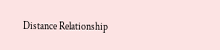Distance Relationship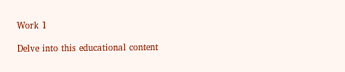Work 1

Delve into this educational content